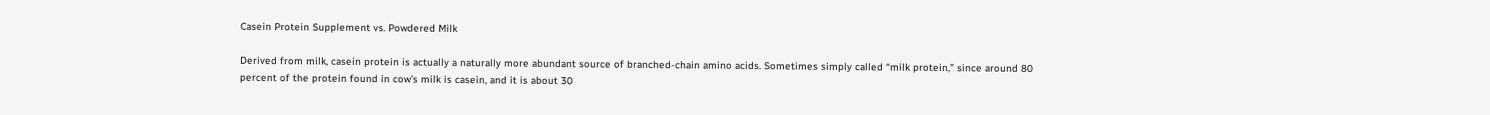Casein Protein Supplement vs. Powdered Milk

Derived from milk, casein protein is actually a naturally more abundant source of branched-chain amino acids. Sometimes simply called “milk protein,” since around 80 percent of the protein found in cow’s milk is casein, and it is about 30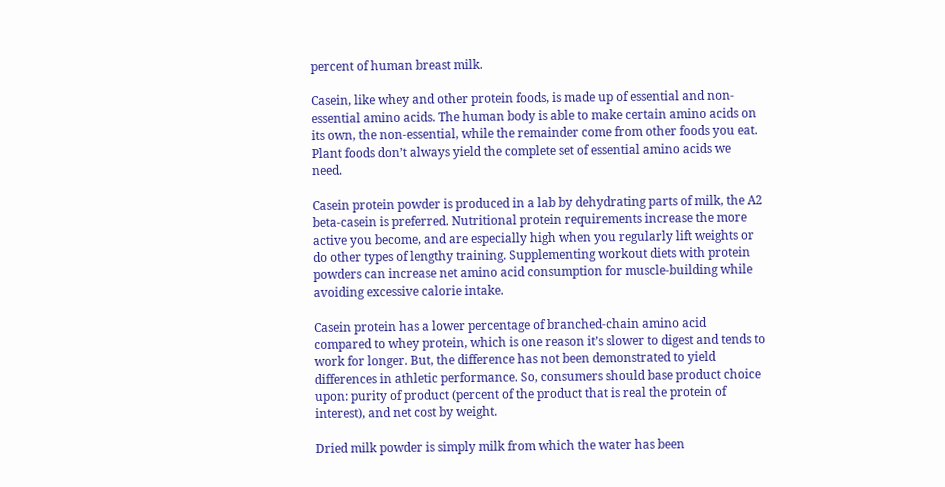percent of human breast milk.

Casein, like whey and other protein foods, is made up of essential and non-essential amino acids. The human body is able to make certain amino acids on its own, the non-essential, while the remainder come from other foods you eat. Plant foods don’t always yield the complete set of essential amino acids we need.

Casein protein powder is produced in a lab by dehydrating parts of milk, the A2 beta-casein is preferred. Nutritional protein requirements increase the more active you become, and are especially high when you regularly lift weights or do other types of lengthy training. Supplementing workout diets with protein powders can increase net amino acid consumption for muscle-building while avoiding excessive calorie intake.

Casein protein has a lower percentage of branched-chain amino acid compared to whey protein, which is one reason it’s slower to digest and tends to work for longer. But, the difference has not been demonstrated to yield differences in athletic performance. So, consumers should base product choice upon: purity of product (percent of the product that is real the protein of interest), and net cost by weight.

Dried milk powder is simply milk from which the water has been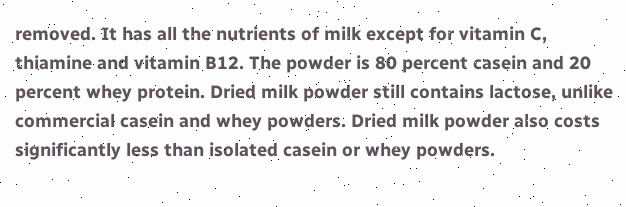removed. It has all the nutrients of milk except for vitamin C, thiamine and vitamin B12. The powder is 80 percent casein and 20 percent whey protein. Dried milk powder still contains lactose, unlike commercial casein and whey powders. Dried milk powder also costs significantly less than isolated casein or whey powders.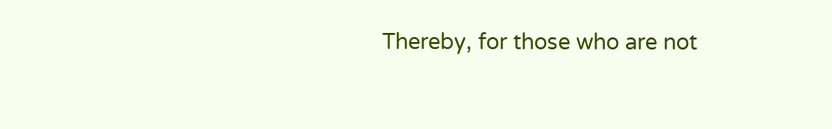Thereby, for those who are not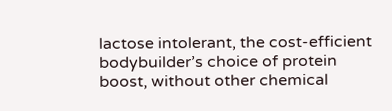lactose intolerant, the cost-efficient bodybuilder’s choice of protein boost, without other chemical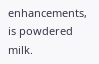enhancements, is powdered milk.